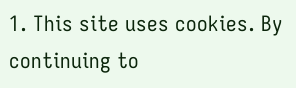1. This site uses cookies. By continuing to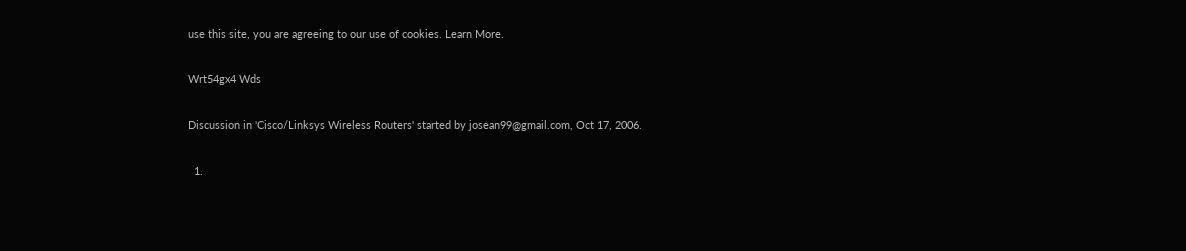use this site, you are agreeing to our use of cookies. Learn More.

Wrt54gx4 Wds

Discussion in 'Cisco/Linksys Wireless Routers' started by josean99@gmail.com, Oct 17, 2006.

  1.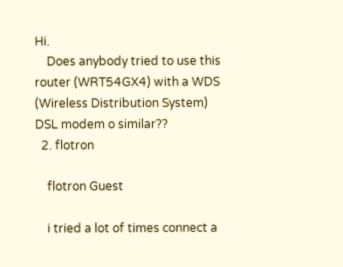Hi.
    Does anybody tried to use this router (WRT54GX4) with a WDS (Wireless Distribution System) DSL modem o similar??
  2. flotron

    flotron Guest

    i tried a lot of times connect a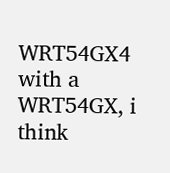WRT54GX4 with a WRT54GX, i think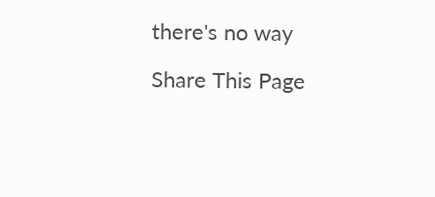there's no way

Share This Page